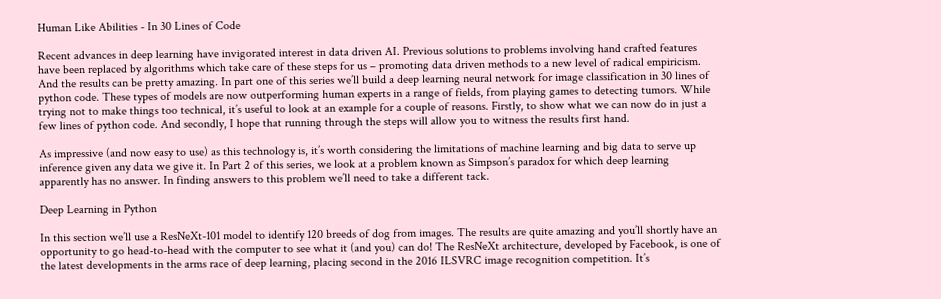Human Like Abilities - In 30 Lines of Code

Recent advances in deep learning have invigorated interest in data driven AI. Previous solutions to problems involving hand crafted features have been replaced by algorithms which take care of these steps for us – promoting data driven methods to a new level of radical empiricism. And the results can be pretty amazing. In part one of this series we’ll build a deep learning neural network for image classification in 30 lines of python code. These types of models are now outperforming human experts in a range of fields, from playing games to detecting tumors. While trying not to make things too technical, it’s useful to look at an example for a couple of reasons. Firstly, to show what we can now do in just a few lines of python code. And secondly, I hope that running through the steps will allow you to witness the results first hand.

As impressive (and now easy to use) as this technology is, it’s worth considering the limitations of machine learning and big data to serve up inference given any data we give it. In Part 2 of this series, we look at a problem known as Simpson’s paradox for which deep learning apparently has no answer. In finding answers to this problem we’ll need to take a different tack.

Deep Learning in Python

In this section we’ll use a ResNeXt-101 model to identify 120 breeds of dog from images. The results are quite amazing and you’ll shortly have an opportunity to go head-to-head with the computer to see what it (and you) can do! The ResNeXt architecture, developed by Facebook, is one of the latest developments in the arms race of deep learning, placing second in the 2016 ILSVRC image recognition competition. It’s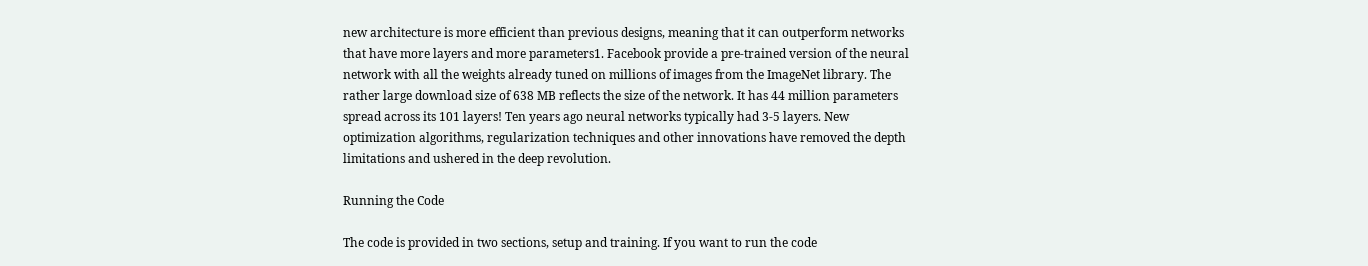new architecture is more efficient than previous designs, meaning that it can outperform networks that have more layers and more parameters1. Facebook provide a pre-trained version of the neural network with all the weights already tuned on millions of images from the ImageNet library. The rather large download size of 638 MB reflects the size of the network. It has 44 million parameters spread across its 101 layers! Ten years ago neural networks typically had 3-5 layers. New optimization algorithms, regularization techniques and other innovations have removed the depth limitations and ushered in the deep revolution.

Running the Code

The code is provided in two sections, setup and training. If you want to run the code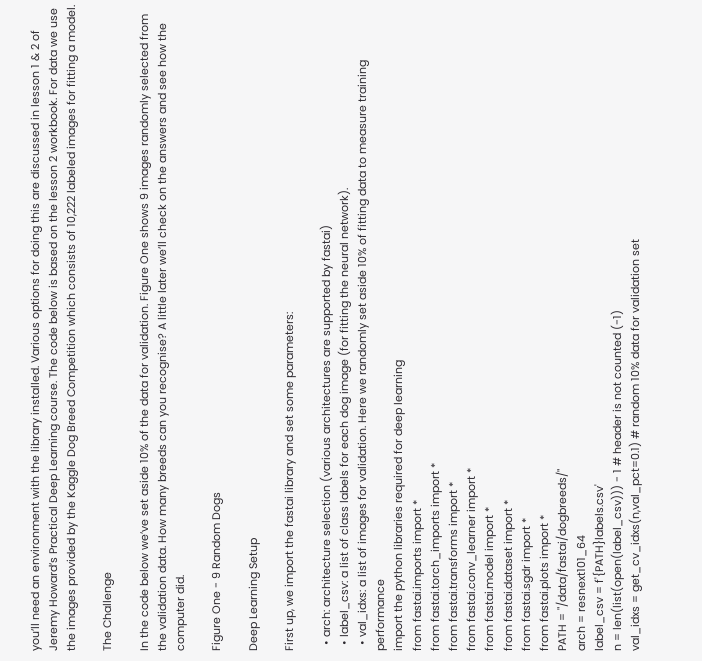you’ll need an environment with the library installed. Various options for doing this are discussed in lesson 1 & 2 of Jeremy Howard’s Practical Deep Learning course. The code below is based on the lesson 2 workbook. For data we use the images provided by the Kaggle Dog Breed Competition which consists of 10,222 labeled images for fitting a model.

The Challenge

In the code below we’ve set aside 10% of the data for validation. Figure One shows 9 images randomly selected from the validation data. How many breeds can you recognise? A little later we’ll check on the answers and see how the computer did.

Figure One - 9 Random Dogs

Deep Learning Setup

First up, we import the fastai library and set some parameters:

  • arch: architecture selection (various architectures are supported by fastai)
  • label_csv: a list of class labels for each dog image (for fitting the neural network).
  • val_idxs: a list of images for validation. Here we randomly set aside 10% of fitting data to measure training performance
import the python libraries required for deep learning
from fastai.imports import *
from fastai.torch_imports import *
from fastai.transforms import *
from fastai.conv_learner import *
from fastai.model import *
from fastai.dataset import *
from fastai.sgdr import *
from fastai.plots import *
PATH = "/data/fastai/dogbreeds/"
arch = resnext101_64
label_csv = f'{PATH}labels.csv'
n = len(list(open(label_csv))) - 1 # header is not counted (-1)
val_idxs = get_cv_idxs(n,val_pct=0.1) # random 10% data for validation set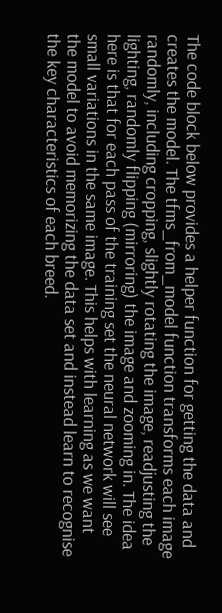The code block below provides a helper function for getting the data and creates the model. The tfms_from_model function transforms each image randomly, including cropping, slightly rotating the image, readjusting the lighting, randomly flipping (mirroring) the image and zooming in. The idea here is that for each pass of the training set the neural network will see small variations in the same image. This helps with learning as we want the model to avoid memorizing the data set and instead learn to recognise the key characteristics of each breed.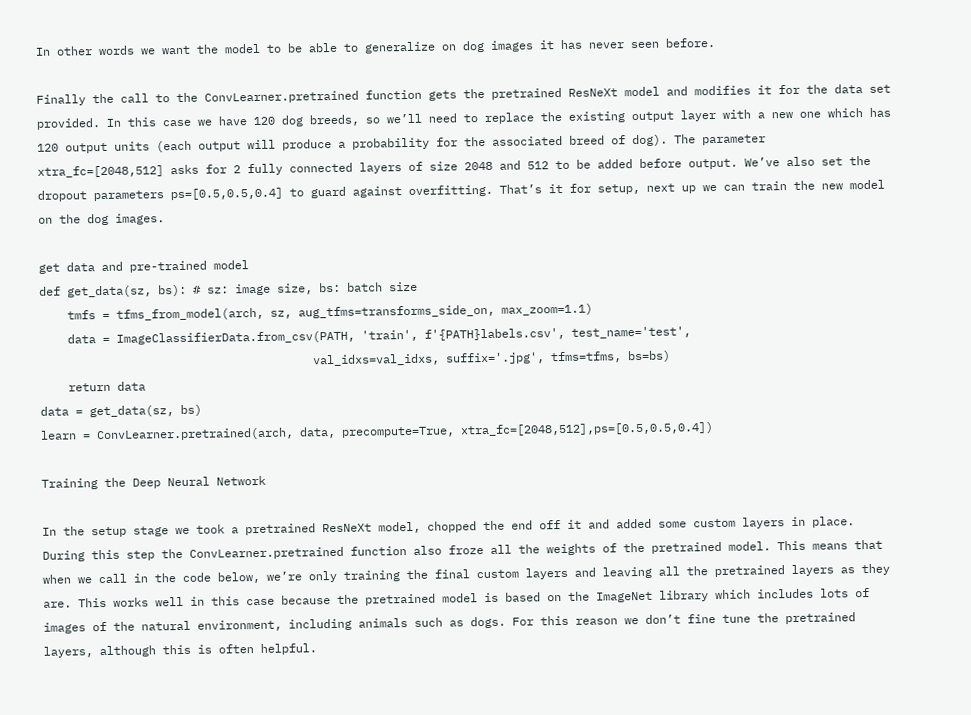In other words we want the model to be able to generalize on dog images it has never seen before.

Finally the call to the ConvLearner.pretrained function gets the pretrained ResNeXt model and modifies it for the data set provided. In this case we have 120 dog breeds, so we’ll need to replace the existing output layer with a new one which has 120 output units (each output will produce a probability for the associated breed of dog). The parameter xtra_fc=[2048,512] asks for 2 fully connected layers of size 2048 and 512 to be added before output. We’ve also set the dropout parameters ps=[0.5,0.5,0.4] to guard against overfitting. That’s it for setup, next up we can train the new model on the dog images.

get data and pre-trained model
def get_data(sz, bs): # sz: image size, bs: batch size
    tmfs = tfms_from_model(arch, sz, aug_tfms=transforms_side_on, max_zoom=1.1)
    data = ImageClassifierData.from_csv(PATH, 'train', f'{PATH}labels.csv', test_name='test',
                                       val_idxs=val_idxs, suffix='.jpg', tfms=tfms, bs=bs)
    return data
data = get_data(sz, bs)
learn = ConvLearner.pretrained(arch, data, precompute=True, xtra_fc=[2048,512],ps=[0.5,0.5,0.4])

Training the Deep Neural Network

In the setup stage we took a pretrained ResNeXt model, chopped the end off it and added some custom layers in place. During this step the ConvLearner.pretrained function also froze all the weights of the pretrained model. This means that when we call in the code below, we’re only training the final custom layers and leaving all the pretrained layers as they are. This works well in this case because the pretrained model is based on the ImageNet library which includes lots of images of the natural environment, including animals such as dogs. For this reason we don’t fine tune the pretrained layers, although this is often helpful.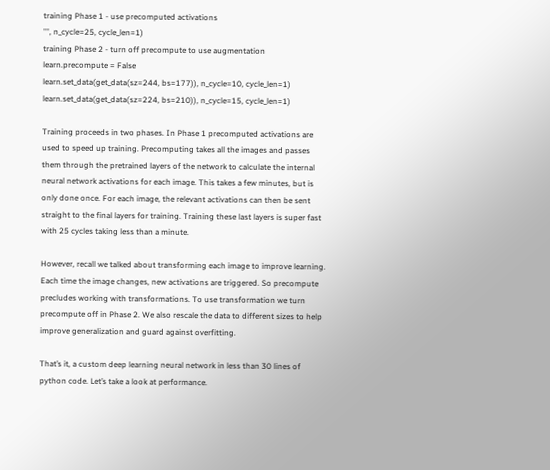training Phase 1 - use precomputed activations
''', n_cycle=25, cycle_len=1)
training Phase 2 - turn off precompute to use augmentation
learn.precompute = False
learn.set_data(get_data(sz=244, bs=177)), n_cycle=10, cycle_len=1)
learn.set_data(get_data(sz=224, bs=210)), n_cycle=15, cycle_len=1)

Training proceeds in two phases. In Phase 1 precomputed activations are used to speed up training. Precomputing takes all the images and passes them through the pretrained layers of the network to calculate the internal neural network activations for each image. This takes a few minutes, but is only done once. For each image, the relevant activations can then be sent straight to the final layers for training. Training these last layers is super fast with 25 cycles taking less than a minute.

However, recall we talked about transforming each image to improve learning. Each time the image changes, new activations are triggered. So precompute precludes working with transformations. To use transformation we turn precompute off in Phase 2. We also rescale the data to different sizes to help improve generalization and guard against overfitting.

That’s it, a custom deep learning neural network in less than 30 lines of python code. Let’s take a look at performance.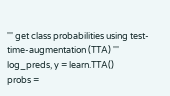''' get class probabilities using test-time-augmentation (TTA) '''
log_preds, y = learn.TTA()
probs =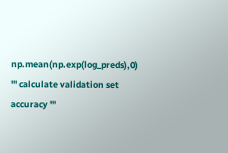np.mean(np.exp(log_preds),0)
''' calculate validation set accuracy '''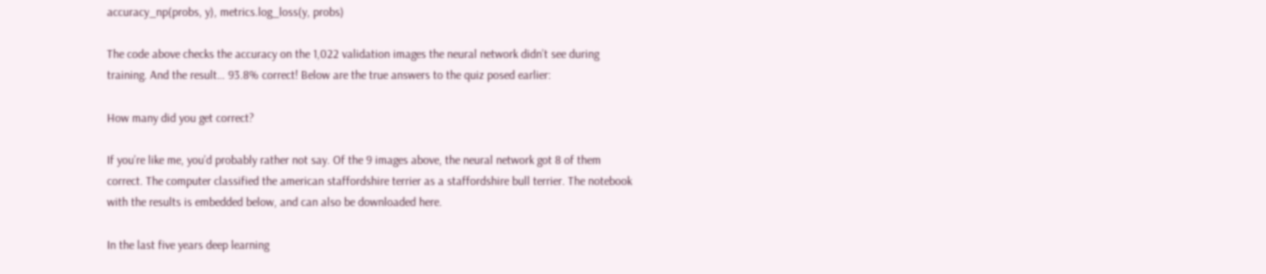accuracy_np(probs, y), metrics.log_loss(y, probs)

The code above checks the accuracy on the 1,022 validation images the neural network didn’t see during training. And the result… 93.8% correct! Below are the true answers to the quiz posed earlier:

How many did you get correct?

If you’re like me, you’d probably rather not say. Of the 9 images above, the neural network got 8 of them correct. The computer classified the american staffordshire terrier as a staffordshire bull terrier. The notebook with the results is embedded below, and can also be downloaded here.

In the last five years deep learning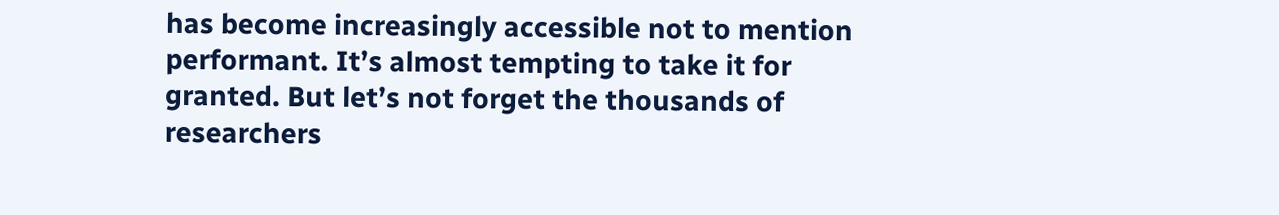has become increasingly accessible not to mention performant. It’s almost tempting to take it for granted. But let’s not forget the thousands of researchers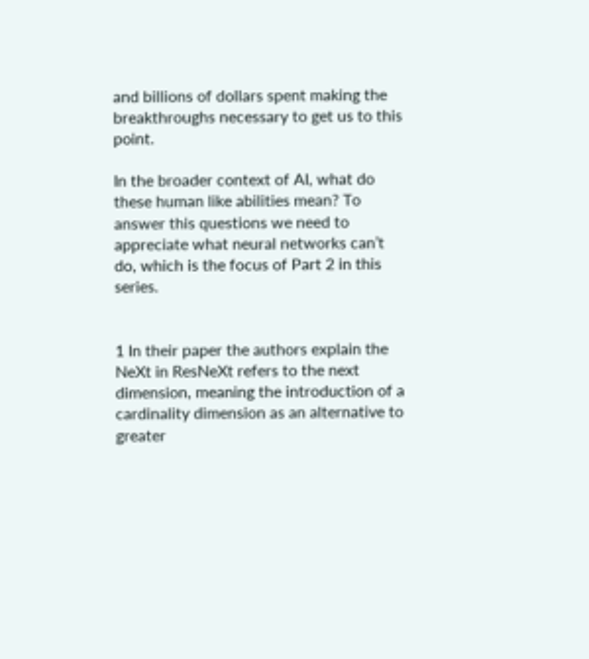and billions of dollars spent making the breakthroughs necessary to get us to this point.

In the broader context of AI, what do these human like abilities mean? To answer this questions we need to appreciate what neural networks can’t do, which is the focus of Part 2 in this series.


1 In their paper the authors explain the NeXt in ResNeXt refers to the next dimension, meaning the introduction of a cardinality dimension as an alternative to greater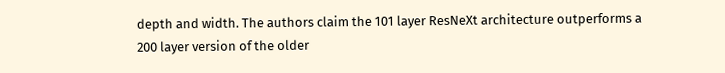depth and width. The authors claim the 101 layer ResNeXt architecture outperforms a 200 layer version of the older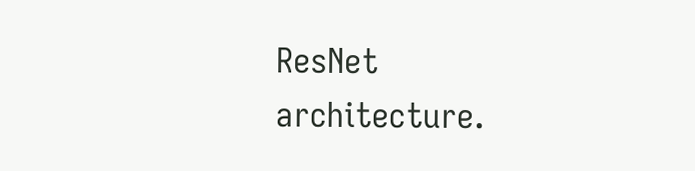ResNet architecture.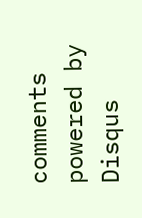comments powered by Disqus